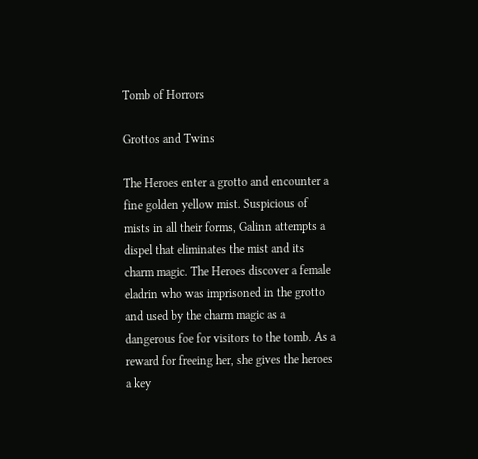Tomb of Horrors

Grottos and Twins

The Heroes enter a grotto and encounter a fine golden yellow mist. Suspicious of mists in all their forms, Galinn attempts a dispel that eliminates the mist and its charm magic. The Heroes discover a female eladrin who was imprisoned in the grotto and used by the charm magic as a dangerous foe for visitors to the tomb. As a reward for freeing her, she gives the heroes a key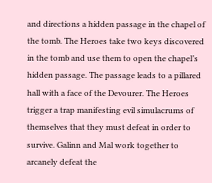and directions a hidden passage in the chapel of the tomb. The Heroes take two keys discovered in the tomb and use them to open the chapel’s hidden passage. The passage leads to a pillared hall with a face of the Devourer. The Heroes trigger a trap manifesting evil simulacrums of themselves that they must defeat in order to survive. Galinn and Mal work together to arcanely defeat the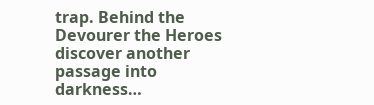trap. Behind the Devourer the Heroes discover another passage into darkness…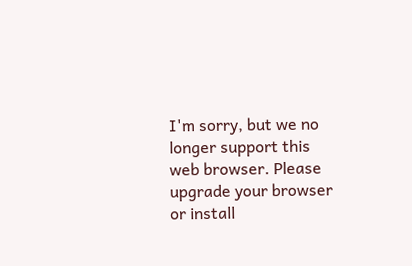I'm sorry, but we no longer support this web browser. Please upgrade your browser or install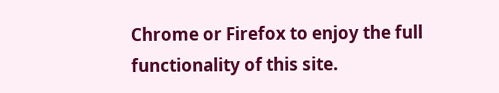Chrome or Firefox to enjoy the full functionality of this site.